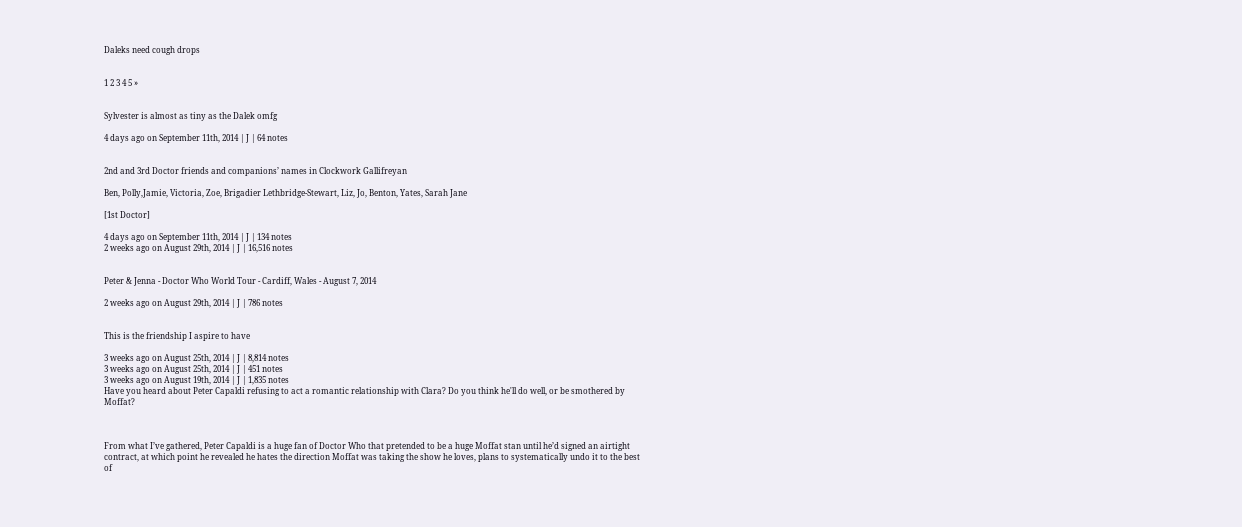Daleks need cough drops


1 2 3 4 5 »


Sylvester is almost as tiny as the Dalek omfg

4 days ago on September 11th, 2014 | J | 64 notes


2nd and 3rd Doctor friends and companions’ names in Clockwork Gallifreyan

Ben, Polly,Jamie, Victoria, Zoe, Brigadier Lethbridge-Stewart, Liz, Jo, Benton, Yates, Sarah Jane

[1st Doctor]

4 days ago on September 11th, 2014 | J | 134 notes
2 weeks ago on August 29th, 2014 | J | 16,516 notes


Peter & Jenna - Doctor Who World Tour - Cardiff, Wales - August 7, 2014

2 weeks ago on August 29th, 2014 | J | 786 notes


This is the friendship I aspire to have

3 weeks ago on August 25th, 2014 | J | 8,814 notes
3 weeks ago on August 25th, 2014 | J | 451 notes
3 weeks ago on August 19th, 2014 | J | 1,835 notes
Have you heard about Peter Capaldi refusing to act a romantic relationship with Clara? Do you think he'll do well, or be smothered by Moffat?



From what I’ve gathered, Peter Capaldi is a huge fan of Doctor Who that pretended to be a huge Moffat stan until he’d signed an airtight contract, at which point he revealed he hates the direction Moffat was taking the show he loves, plans to systematically undo it to the best of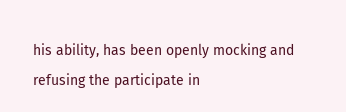his ability, has been openly mocking and refusing the participate in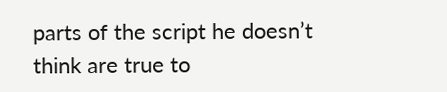parts of the script he doesn’t think are true to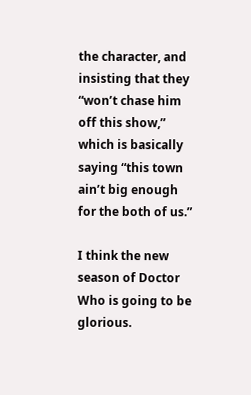the character, and insisting that they “won’t chase him off this show,” which is basically saying “this town ain’t big enough for the both of us.”

I think the new season of Doctor Who is going to be glorious.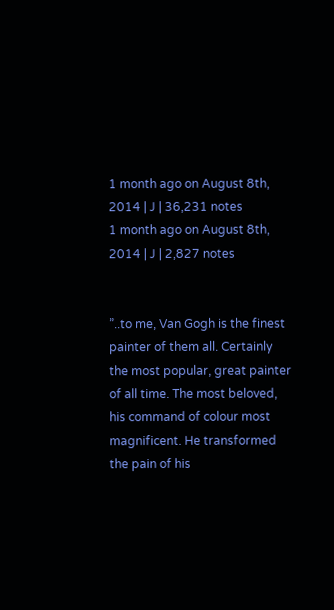1 month ago on August 8th, 2014 | J | 36,231 notes
1 month ago on August 8th, 2014 | J | 2,827 notes


”..to me, Van Gogh is the finest painter of them all. Certainly the most popular, great painter of all time. The most beloved, his command of colour most magnificent. He transformed the pain of his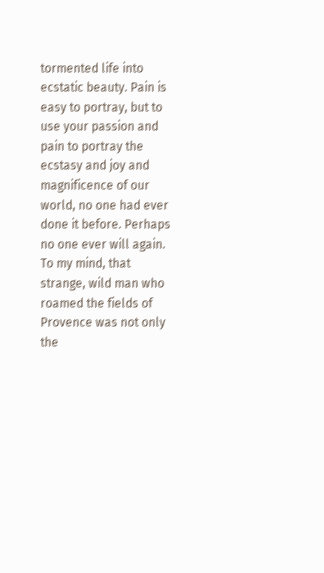tormented life into ecstatic beauty. Pain is easy to portray, but to use your passion and pain to portray the ecstasy and joy and magnificence of our world, no one had ever done it before. Perhaps no one ever will again. To my mind, that strange, wild man who roamed the fields of Provence was not only the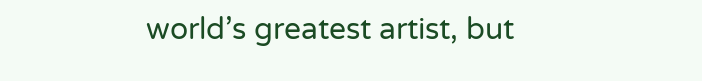world’s greatest artist, but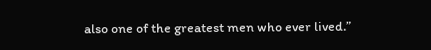also one of the greatest men who ever lived.”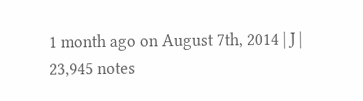1 month ago on August 7th, 2014 | J | 23,945 notes